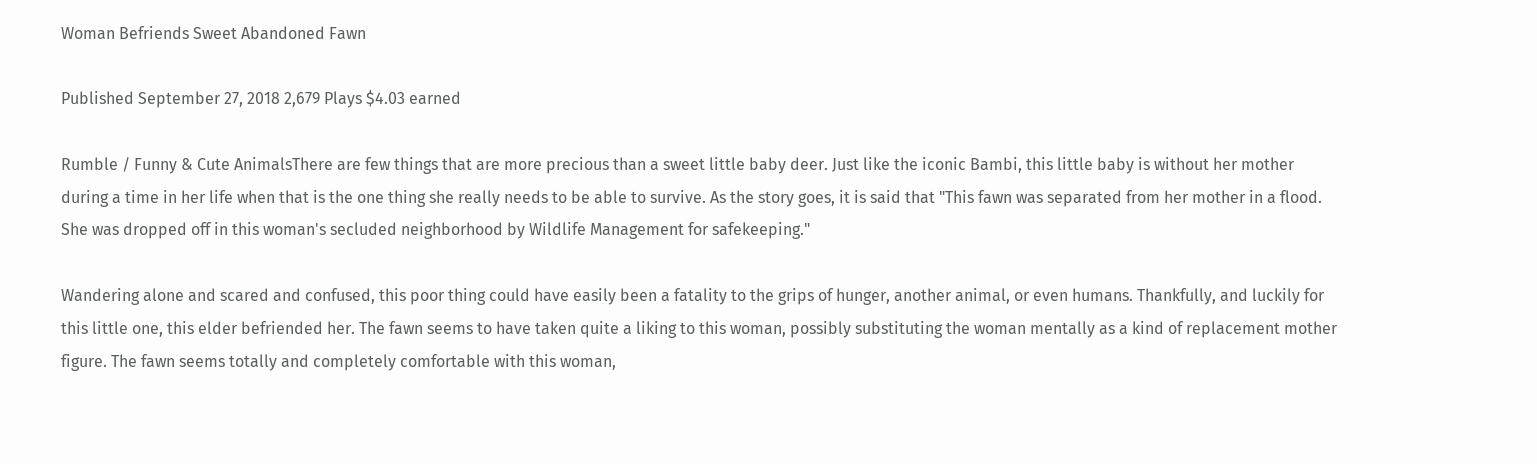Woman Befriends Sweet Abandoned Fawn

Published September 27, 2018 2,679 Plays $4.03 earned

Rumble / Funny & Cute AnimalsThere are few things that are more precious than a sweet little baby deer. Just like the iconic Bambi, this little baby is without her mother during a time in her life when that is the one thing she really needs to be able to survive. As the story goes, it is said that "This fawn was separated from her mother in a flood. She was dropped off in this woman's secluded neighborhood by Wildlife Management for safekeeping."

Wandering alone and scared and confused, this poor thing could have easily been a fatality to the grips of hunger, another animal, or even humans. Thankfully, and luckily for this little one, this elder befriended her. The fawn seems to have taken quite a liking to this woman, possibly substituting the woman mentally as a kind of replacement mother figure. The fawn seems totally and completely comfortable with this woman,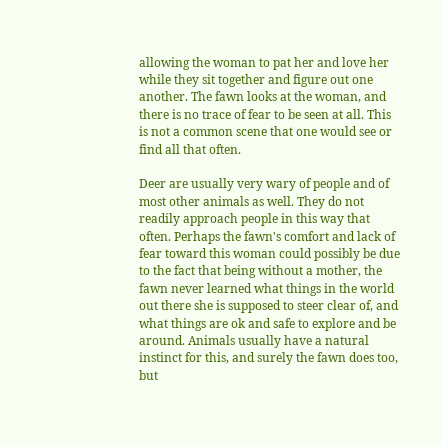allowing the woman to pat her and love her while they sit together and figure out one another. The fawn looks at the woman, and there is no trace of fear to be seen at all. This is not a common scene that one would see or find all that often.

Deer are usually very wary of people and of most other animals as well. They do not readily approach people in this way that often. Perhaps the fawn's comfort and lack of fear toward this woman could possibly be due to the fact that being without a mother, the fawn never learned what things in the world out there she is supposed to steer clear of, and what things are ok and safe to explore and be around. Animals usually have a natural instinct for this, and surely the fawn does too, but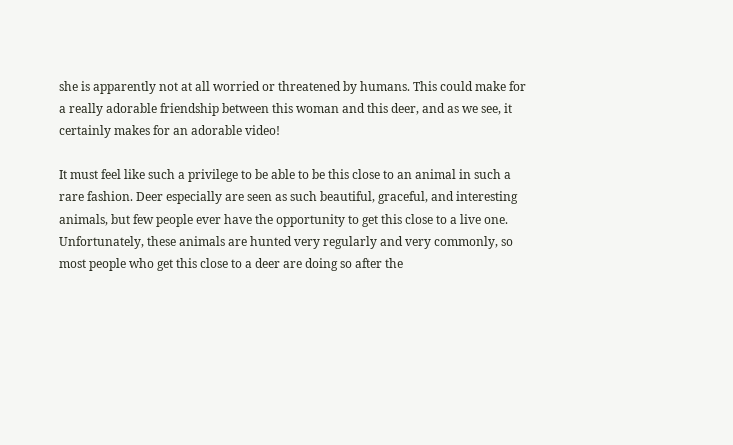she is apparently not at all worried or threatened by humans. This could make for a really adorable friendship between this woman and this deer, and as we see, it certainly makes for an adorable video!

It must feel like such a privilege to be able to be this close to an animal in such a rare fashion. Deer especially are seen as such beautiful, graceful, and interesting animals, but few people ever have the opportunity to get this close to a live one. Unfortunately, these animals are hunted very regularly and very commonly, so most people who get this close to a deer are doing so after the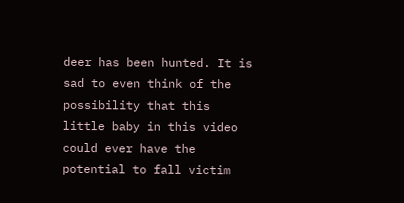deer has been hunted. It is sad to even think of the possibility that this little baby in this video could ever have the potential to fall victim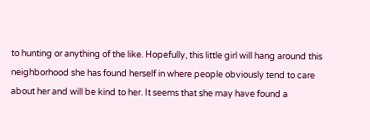to hunting or anything of the like. Hopefully, this little girl will hang around this neighborhood she has found herself in where people obviously tend to care about her and will be kind to her. It seems that she may have found a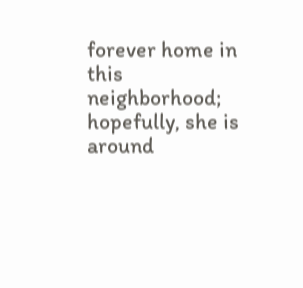forever home in this neighborhood; hopefully, she is around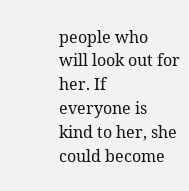people who will look out for her. If everyone is kind to her, she could become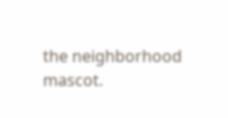the neighborhood mascot.